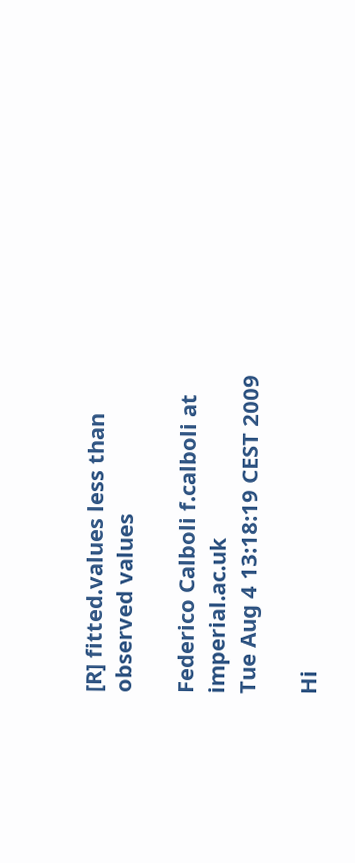[R] fitted.values less than observed values

Federico Calboli f.calboli at imperial.ac.uk
Tue Aug 4 13:18:19 CEST 2009

Hi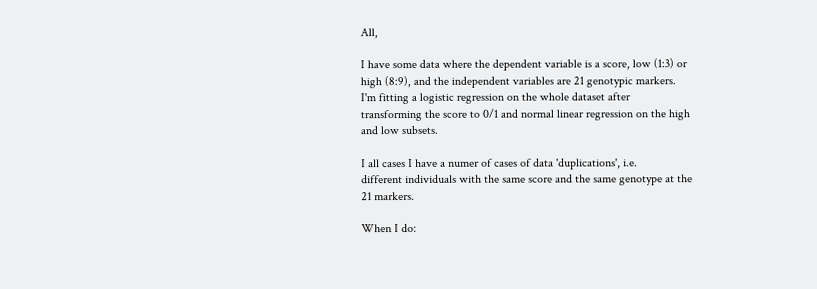All,

I have some data where the dependent variable is a score, low (1:3) or
high (8:9), and the independent variables are 21 genotypic markers.
I'm fitting a logistic regression on the whole dataset after
transforming the score to 0/1 and normal linear regression on the high
and low subsets.

I all cases I have a numer of cases of data 'duplications', i.e.
different individuals with the same score and the same genotype at the
21 markers.

When I do: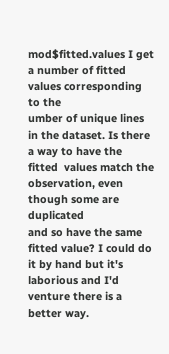mod$fitted.values I get a number of fitted values corresponding to the
umber of unique lines in the dataset. Is there a way to have the
fitted  values match the observation, even though some are duplicated
and so have the same fitted value? I could do it by hand but it's
laborious and I'd venture there is a better way.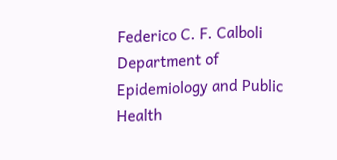Federico C. F. Calboli
Department of Epidemiology and Public Health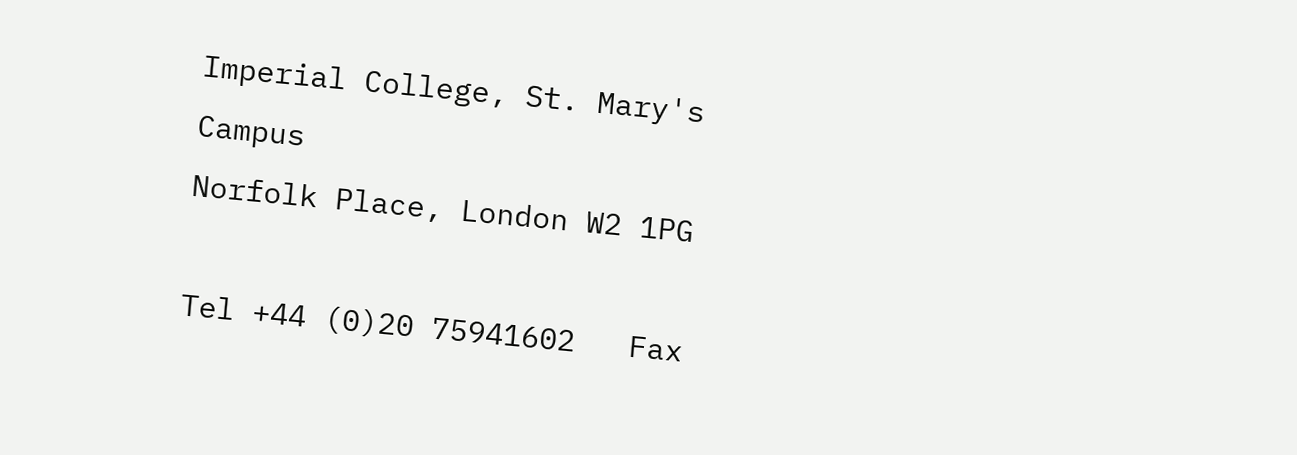Imperial College, St. Mary's Campus
Norfolk Place, London W2 1PG

Tel +44 (0)20 75941602   Fax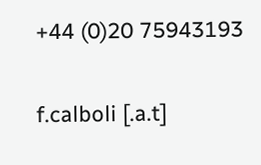+44 (0)20 75943193

f.calboli [.a.t]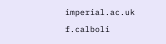imperial.ac.uk
f.calboli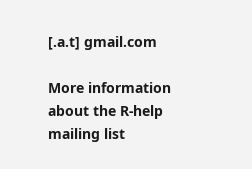[.a.t] gmail.com

More information about the R-help mailing list